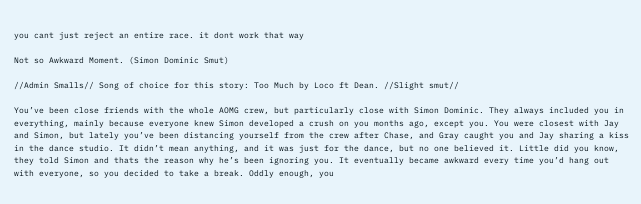you cant just reject an entire race. it dont work that way

Not so Awkward Moment. (Simon Dominic Smut)

//Admin Smalls// Song of choice for this story: Too Much by Loco ft Dean. //Slight smut//

You’ve been close friends with the whole AOMG crew, but particularly close with Simon Dominic. They always included you in everything, mainly because everyone knew Simon developed a crush on you months ago, except you. You were closest with Jay and Simon, but lately you’ve been distancing yourself from the crew after Chase, and Gray caught you and Jay sharing a kiss in the dance studio. It didn’t mean anything, and it was just for the dance, but no one believed it. Little did you know, they told Simon and thats the reason why he’s been ignoring you. It eventually became awkward every time you’d hang out with everyone, so you decided to take a break. Oddly enough, you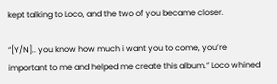kept talking to Loco, and the two of you became closer.

“[Y/N].. you know how much i want you to come, you’re important to me and helped me create this album.” Loco whined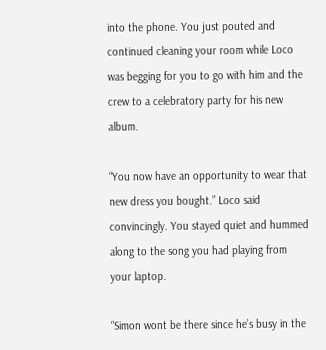into the phone. You just pouted and continued cleaning your room while Loco was begging for you to go with him and the crew to a celebratory party for his new album.

“You now have an opportunity to wear that new dress you bought.” Loco said convincingly. You stayed quiet and hummed along to the song you had playing from your laptop.

“Simon wont be there since he’s busy in the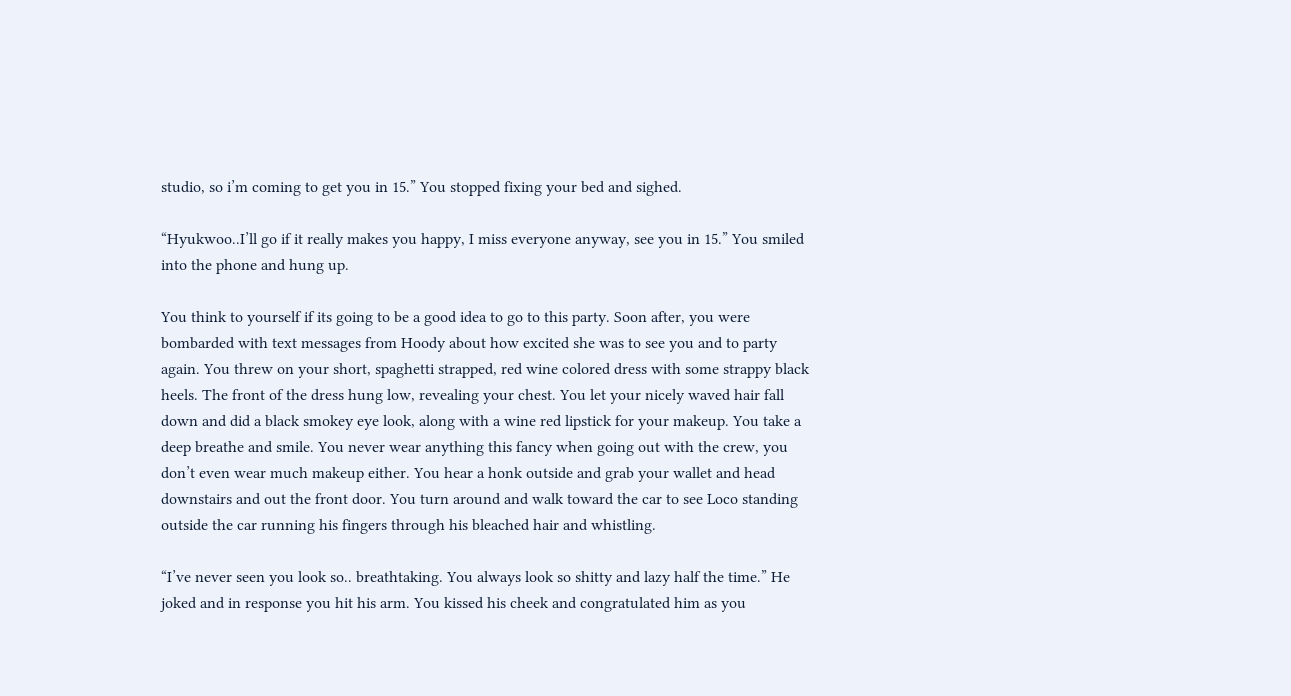studio, so i’m coming to get you in 15.” You stopped fixing your bed and sighed.

“Hyukwoo..I’ll go if it really makes you happy, I miss everyone anyway, see you in 15.” You smiled into the phone and hung up.

You think to yourself if its going to be a good idea to go to this party. Soon after, you were bombarded with text messages from Hoody about how excited she was to see you and to party again. You threw on your short, spaghetti strapped, red wine colored dress with some strappy black heels. The front of the dress hung low, revealing your chest. You let your nicely waved hair fall down and did a black smokey eye look, along with a wine red lipstick for your makeup. You take a deep breathe and smile. You never wear anything this fancy when going out with the crew, you don’t even wear much makeup either. You hear a honk outside and grab your wallet and head downstairs and out the front door. You turn around and walk toward the car to see Loco standing outside the car running his fingers through his bleached hair and whistling.

“I’ve never seen you look so.. breathtaking. You always look so shitty and lazy half the time.” He joked and in response you hit his arm. You kissed his cheek and congratulated him as you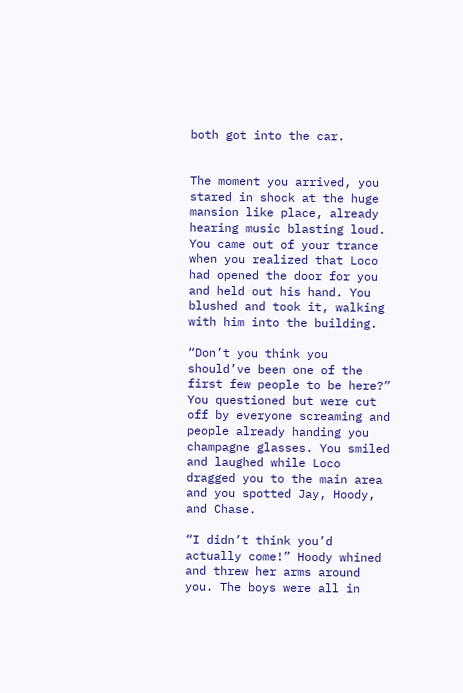both got into the car.


The moment you arrived, you stared in shock at the huge mansion like place, already hearing music blasting loud. You came out of your trance when you realized that Loco had opened the door for you and held out his hand. You blushed and took it, walking with him into the building.

“Don’t you think you should’ve been one of the first few people to be here?” You questioned but were cut off by everyone screaming and people already handing you champagne glasses. You smiled and laughed while Loco dragged you to the main area and you spotted Jay, Hoody, and Chase.

“I didn’t think you’d actually come!” Hoody whined and threw her arms around you. The boys were all in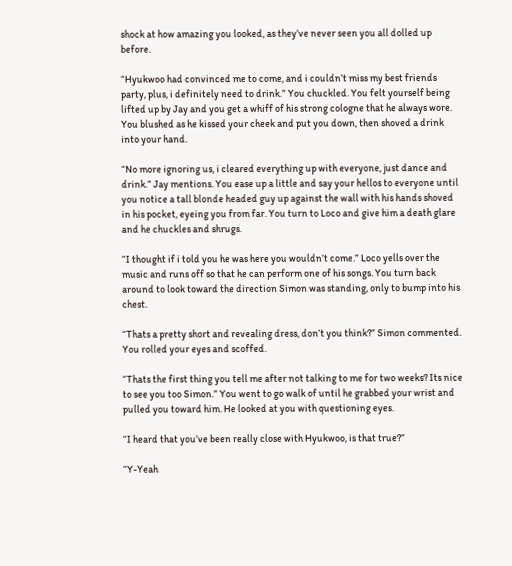shock at how amazing you looked, as they’ve never seen you all dolled up before.

“Hyukwoo had convinced me to come, and i couldn’t miss my best friends party, plus, i definitely need to drink.” You chuckled. You felt yourself being lifted up by Jay and you get a whiff of his strong cologne that he always wore. You blushed as he kissed your cheek and put you down, then shoved a drink into your hand.

“No more ignoring us, i cleared everything up with everyone, just dance and drink.” Jay mentions. You ease up a little and say your hellos to everyone until you notice a tall blonde headed guy up against the wall with his hands shoved in his pocket, eyeing you from far. You turn to Loco and give him a death glare and he chuckles and shrugs.

“I thought if i told you he was here you wouldn’t come.” Loco yells over the music and runs off so that he can perform one of his songs. You turn back around to look toward the direction Simon was standing, only to bump into his chest.

“Thats a pretty short and revealing dress, don’t you think?” Simon commented. You rolled your eyes and scoffed.

“Thats the first thing you tell me after not talking to me for two weeks? Its nice to see you too Simon.” You went to go walk of until he grabbed your wrist and pulled you toward him. He looked at you with questioning eyes.

“I heard that you’ve been really close with Hyukwoo, is that true?”

“Y-Yeah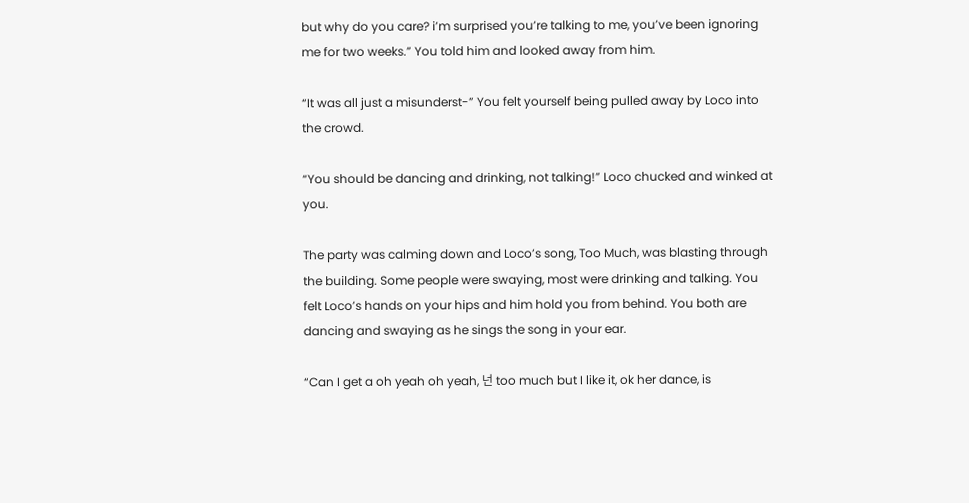but why do you care? i’m surprised you’re talking to me, you’ve been ignoring me for two weeks.” You told him and looked away from him.

“It was all just a misunderst-” You felt yourself being pulled away by Loco into the crowd.

“You should be dancing and drinking, not talking!” Loco chucked and winked at you.

The party was calming down and Loco’s song, Too Much, was blasting through the building. Some people were swaying, most were drinking and talking. You felt Loco’s hands on your hips and him hold you from behind. You both are dancing and swaying as he sings the song in your ear.

“Can I get a oh yeah oh yeah, 넌 too much but I like it, ok her dance, is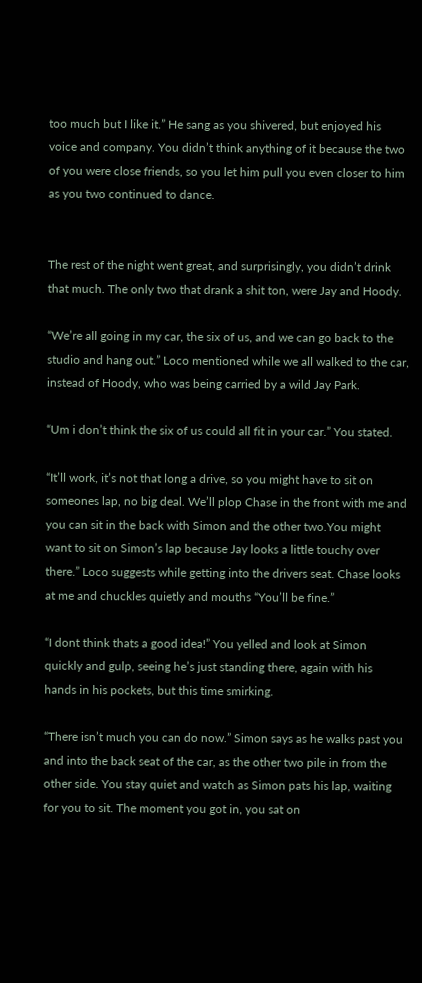too much but I like it.” He sang as you shivered, but enjoyed his voice and company. You didn’t think anything of it because the two of you were close friends, so you let him pull you even closer to him as you two continued to dance.


The rest of the night went great, and surprisingly, you didn’t drink that much. The only two that drank a shit ton, were Jay and Hoody.

“We’re all going in my car, the six of us, and we can go back to the studio and hang out.” Loco mentioned while we all walked to the car, instead of Hoody, who was being carried by a wild Jay Park.

“Um i don’t think the six of us could all fit in your car.” You stated.

“It’ll work, it’s not that long a drive, so you might have to sit on someones lap, no big deal. We’ll plop Chase in the front with me and you can sit in the back with Simon and the other two.You might want to sit on Simon’s lap because Jay looks a little touchy over there.” Loco suggests while getting into the drivers seat. Chase looks at me and chuckles quietly and mouths “You’ll be fine.”

“I dont think thats a good idea!” You yelled and look at Simon quickly and gulp, seeing he’s just standing there, again with his hands in his pockets, but this time smirking.

“There isn’t much you can do now.” Simon says as he walks past you and into the back seat of the car, as the other two pile in from the other side. You stay quiet and watch as Simon pats his lap, waiting for you to sit. The moment you got in, you sat on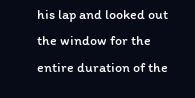his lap and looked out the window for the entire duration of the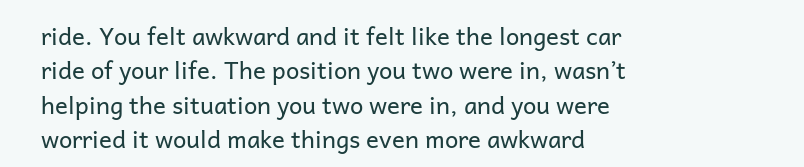ride. You felt awkward and it felt like the longest car ride of your life. The position you two were in, wasn’t helping the situation you two were in, and you were worried it would make things even more awkward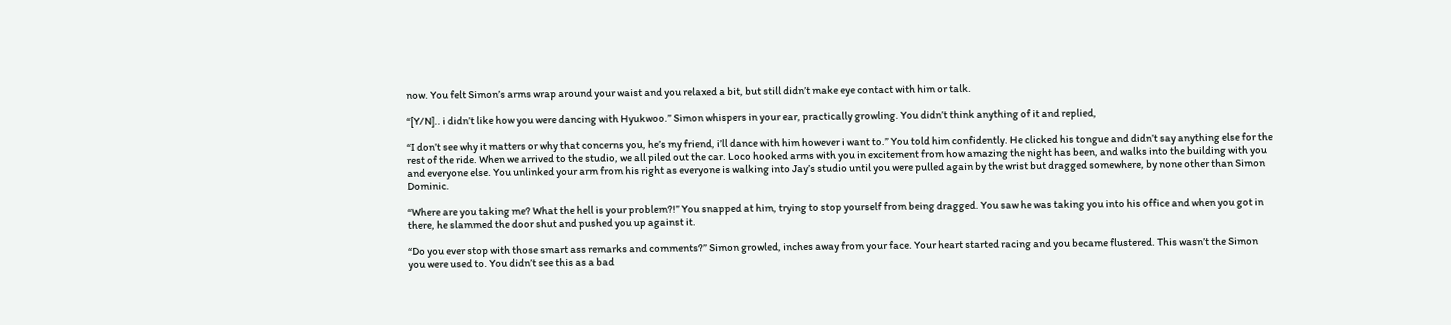now. You felt Simon’s arms wrap around your waist and you relaxed a bit, but still didn’t make eye contact with him or talk.

“[Y/N].. i didn’t like how you were dancing with Hyukwoo.” Simon whispers in your ear, practically growling. You didn’t think anything of it and replied,

“I don’t see why it matters or why that concerns you, he’s my friend, i’ll dance with him however i want to.” You told him confidently. He clicked his tongue and didn’t say anything else for the rest of the ride. When we arrived to the studio, we all piled out the car. Loco hooked arms with you in excitement from how amazing the night has been, and walks into the building with you and everyone else. You unlinked your arm from his right as everyone is walking into Jay’s studio until you were pulled again by the wrist but dragged somewhere, by none other than Simon Dominic.

“Where are you taking me? What the hell is your problem?!” You snapped at him, trying to stop yourself from being dragged. You saw he was taking you into his office and when you got in there, he slammed the door shut and pushed you up against it.

“Do you ever stop with those smart ass remarks and comments?” Simon growled, inches away from your face. Your heart started racing and you became flustered. This wasn’t the Simon you were used to. You didn’t see this as a bad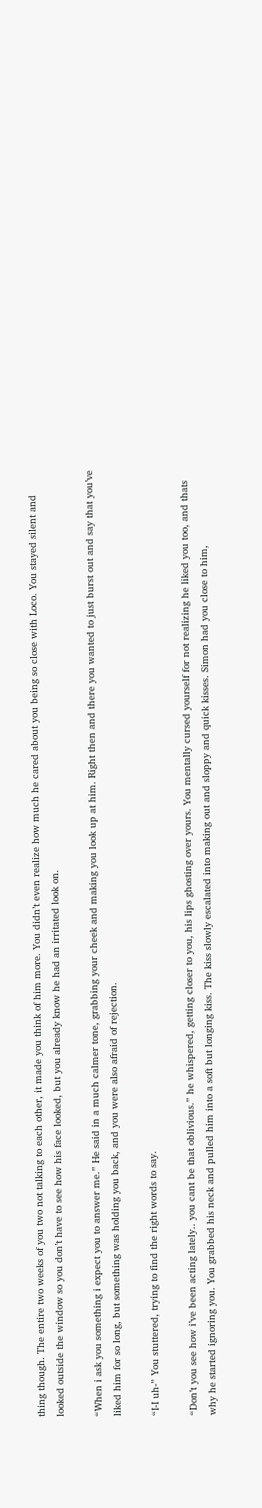thing though. The entire two weeks of you two not talking to each other, it made you think of him more. You didn’t even realize how much he cared about you being so close with Loco. You stayed silent and looked outside the window so you don’t have to see how his face looked, but you already know he had an irritated look on.

“When i ask you something i expect you to answer me.” He said in a much calmer tone, grabbing your cheek and making you look up at him. Right then and there you wanted to just burst out and say that you’ve liked him for so long, but something was holding you back, and you were also afraid of rejection.

“I-I uh-” You stuttered, trying to find the right words to say.

“Don’t you see how i’ve been acting lately.. you cant be that oblivious.” he whispered, getting closer to you, his lips ghosting over yours. You mentally cursed yourself for not realizing he liked you too, and thats why he started ignoring you. You grabbed his neck and pulled him into a soft but longing kiss. The kiss slowly escalated into making out and sloppy and quick kisses. Simon had you close to him,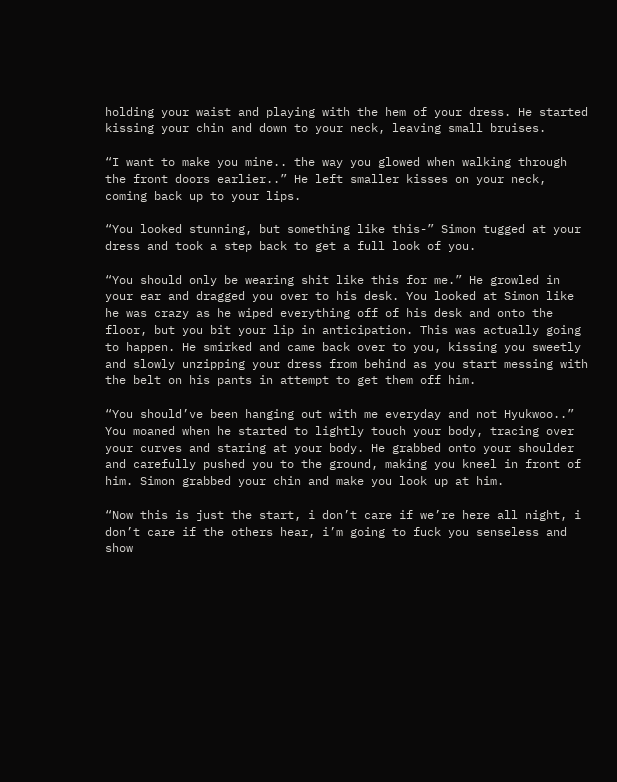holding your waist and playing with the hem of your dress. He started kissing your chin and down to your neck, leaving small bruises.

“I want to make you mine.. the way you glowed when walking through the front doors earlier..” He left smaller kisses on your neck, coming back up to your lips.

“You looked stunning, but something like this-” Simon tugged at your dress and took a step back to get a full look of you.

“You should only be wearing shit like this for me.” He growled in your ear and dragged you over to his desk. You looked at Simon like he was crazy as he wiped everything off of his desk and onto the floor, but you bit your lip in anticipation. This was actually going to happen. He smirked and came back over to you, kissing you sweetly and slowly unzipping your dress from behind as you start messing with the belt on his pants in attempt to get them off him.

“You should’ve been hanging out with me everyday and not Hyukwoo..” You moaned when he started to lightly touch your body, tracing over your curves and staring at your body. He grabbed onto your shoulder and carefully pushed you to the ground, making you kneel in front of him. Simon grabbed your chin and make you look up at him.

“Now this is just the start, i don’t care if we’re here all night, i don’t care if the others hear, i’m going to fuck you senseless and show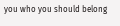you who you should belong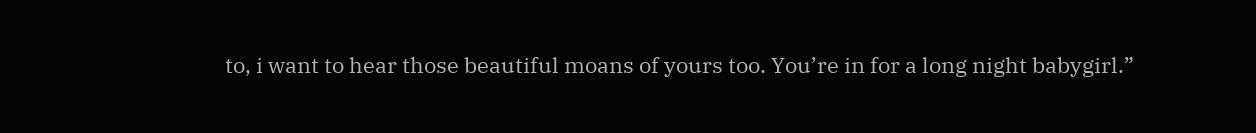to, i want to hear those beautiful moans of yours too. You’re in for a long night babygirl.”